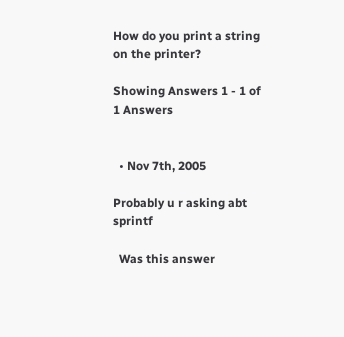How do you print a string on the printer?

Showing Answers 1 - 1 of 1 Answers


  • Nov 7th, 2005

Probably u r asking abt sprintf

  Was this answer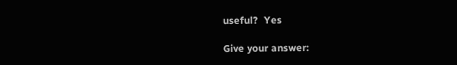useful?  Yes

Give your answer: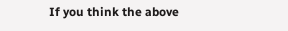If you think the above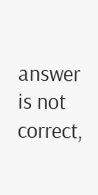answer is not correct,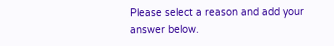Please select a reason and add your answer below.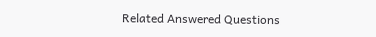Related Answered Questions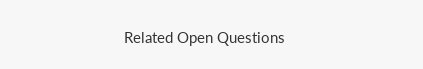Related Open Questions